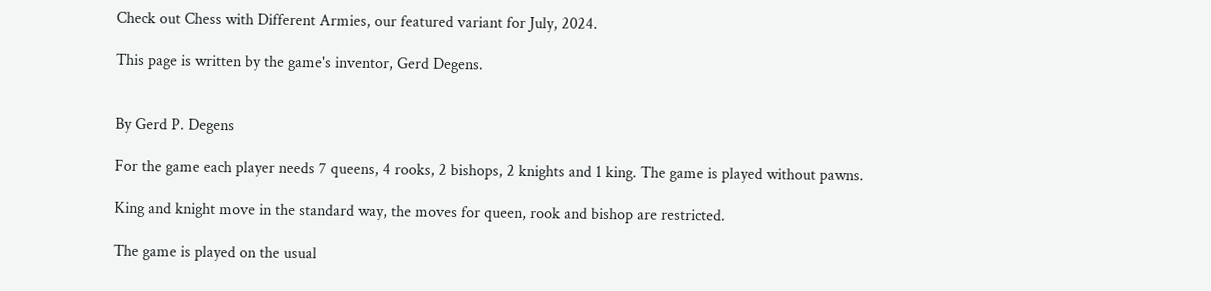Check out Chess with Different Armies, our featured variant for July, 2024.

This page is written by the game's inventor, Gerd Degens.


By Gerd P. Degens

For the game each player needs 7 queens, 4 rooks, 2 bishops, 2 knights and 1 king. The game is played without pawns.

King and knight move in the standard way, the moves for queen, rook and bishop are restricted.

The game is played on the usual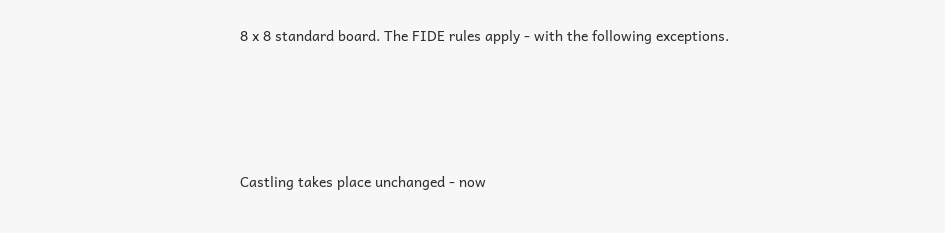8 x 8 standard board. The FIDE rules apply - with the following exceptions.





Castling takes place unchanged - now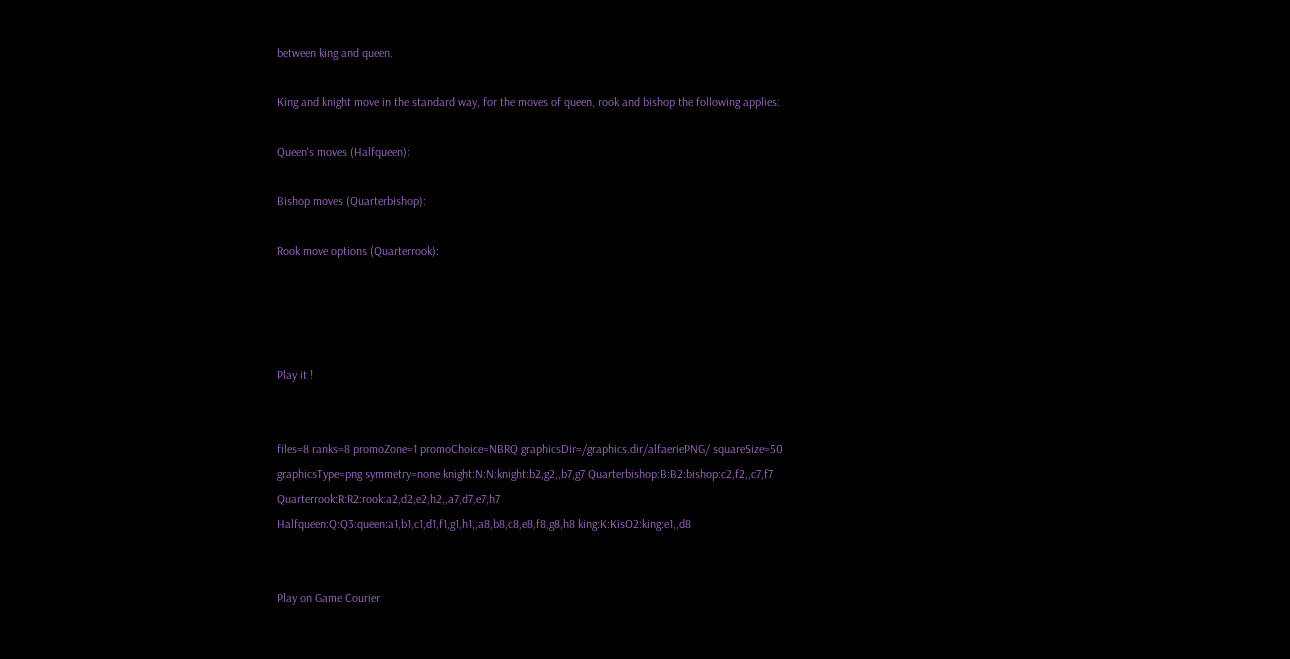between king and queen.

King and knight move in the standard way, for the moves of queen, rook and bishop the following applies:

Queen's moves (Halfqueen):

Bishop moves (Quarterbishop):

Rook move options (Quarterrook):




Play it !


files=8 ranks=8 promoZone=1 promoChoice=NBRQ graphicsDir=/graphics.dir/alfaeriePNG/ squareSize=50 graphicsType=png symmetry=none knight:N:N:knight:b2,g2,,b7,g7 Quarterbishop:B:B2:bishop:c2,f2,,c7,f7 Quarterrook:R:R2:rook:a2,d2,e2,h2,,a7,d7,e7,h7 Halfqueen:Q:Q3:queen:a1,b1,c1,d1,f1,g1,h1,,a8,b8,c8,e8,f8,g8,h8 king:K:KisO2:king:e1,,d8


Play on Game Courier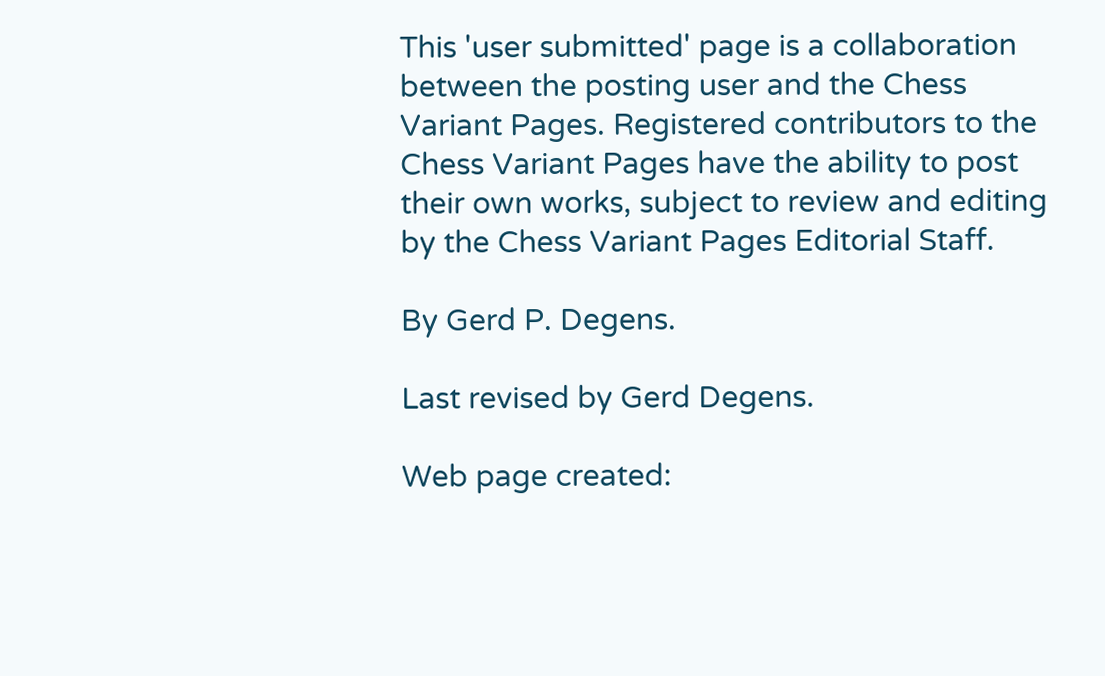This 'user submitted' page is a collaboration between the posting user and the Chess Variant Pages. Registered contributors to the Chess Variant Pages have the ability to post their own works, subject to review and editing by the Chess Variant Pages Editorial Staff.

By Gerd P. Degens.

Last revised by Gerd Degens.

Web page created: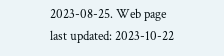2023-08-25. Web page last updated: 2023-10-22